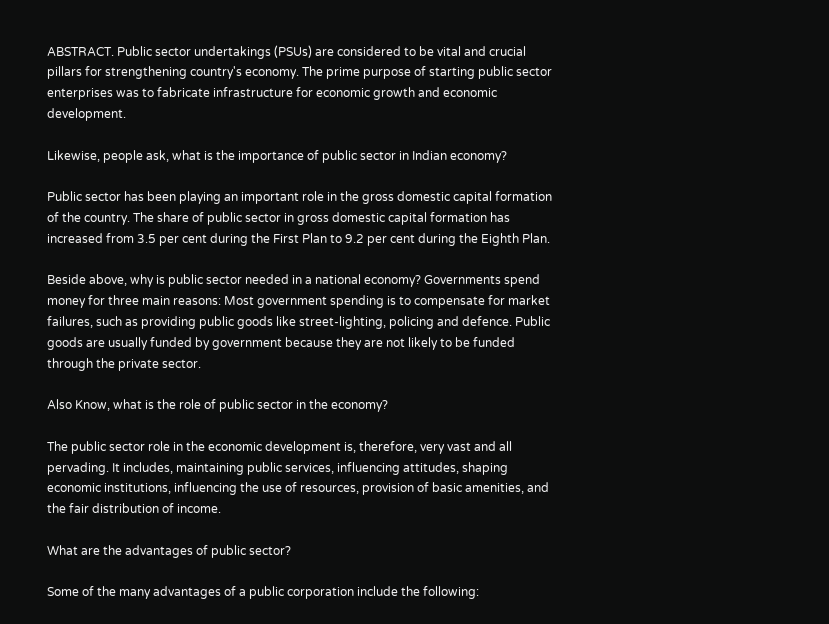ABSTRACT. Public sector undertakings (PSUs) are considered to be vital and crucial pillars for strengthening country's economy. The prime purpose of starting public sector enterprises was to fabricate infrastructure for economic growth and economic development.

Likewise, people ask, what is the importance of public sector in Indian economy?

Public sector has been playing an important role in the gross domestic capital formation of the country. The share of public sector in gross domestic capital formation has increased from 3.5 per cent during the First Plan to 9.2 per cent during the Eighth Plan.

Beside above, why is public sector needed in a national economy? Governments spend money for three main reasons: Most government spending is to compensate for market failures, such as providing public goods like street-lighting, policing and defence. Public goods are usually funded by government because they are not likely to be funded through the private sector.

Also Know, what is the role of public sector in the economy?

The public sector role in the economic development is, therefore, very vast and all pervading. It includes, maintaining public services, influencing attitudes, shaping economic institutions, influencing the use of resources, provision of basic amenities, and the fair distribution of income.

What are the advantages of public sector?

Some of the many advantages of a public corporation include the following: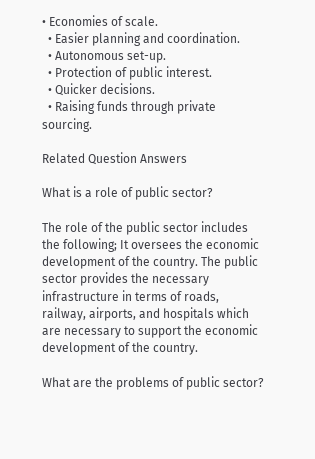• Economies of scale.
  • Easier planning and coordination.
  • Autonomous set-up.
  • Protection of public interest.
  • Quicker decisions.
  • Raising funds through private sourcing.

Related Question Answers

What is a role of public sector?

The role of the public sector includes the following; It oversees the economic development of the country. The public sector provides the necessary infrastructure in terms of roads, railway, airports, and hospitals which are necessary to support the economic development of the country.

What are the problems of public sector?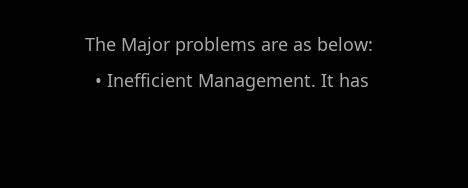The Major problems are as below:
  • Inefficient Management. It has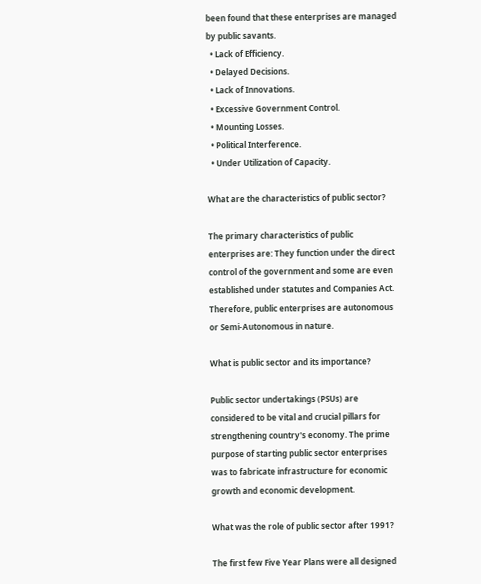been found that these enterprises are managed by public savants.
  • Lack of Efficiency.
  • Delayed Decisions.
  • Lack of Innovations.
  • Excessive Government Control.
  • Mounting Losses.
  • Political Interference.
  • Under Utilization of Capacity.

What are the characteristics of public sector?

The primary characteristics of public enterprises are: They function under the direct control of the government and some are even established under statutes and Companies Act. Therefore, public enterprises are autonomous or Semi-Autonomous in nature.

What is public sector and its importance?

Public sector undertakings (PSUs) are considered to be vital and crucial pillars for strengthening country's economy. The prime purpose of starting public sector enterprises was to fabricate infrastructure for economic growth and economic development.

What was the role of public sector after 1991?

The first few Five Year Plans were all designed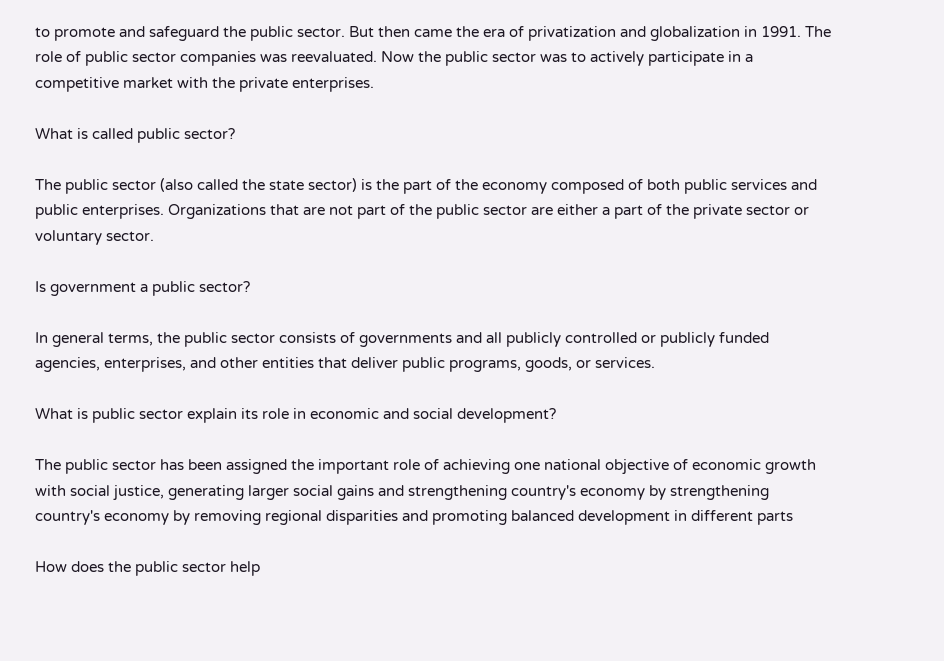to promote and safeguard the public sector. But then came the era of privatization and globalization in 1991. The role of public sector companies was reevaluated. Now the public sector was to actively participate in a competitive market with the private enterprises.

What is called public sector?

The public sector (also called the state sector) is the part of the economy composed of both public services and public enterprises. Organizations that are not part of the public sector are either a part of the private sector or voluntary sector.

Is government a public sector?

In general terms, the public sector consists of governments and all publicly controlled or publicly funded agencies, enterprises, and other entities that deliver public programs, goods, or services.

What is public sector explain its role in economic and social development?

The public sector has been assigned the important role of achieving one national objective of economic growth with social justice, generating larger social gains and strengthening country's economy by strengthening country's economy by removing regional disparities and promoting balanced development in different parts

How does the public sector help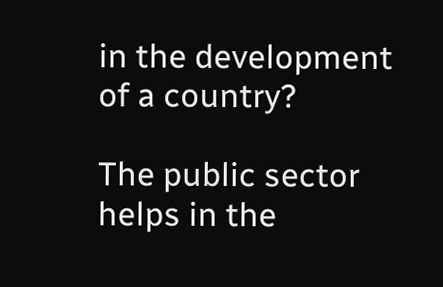in the development of a country?

The public sector helps in the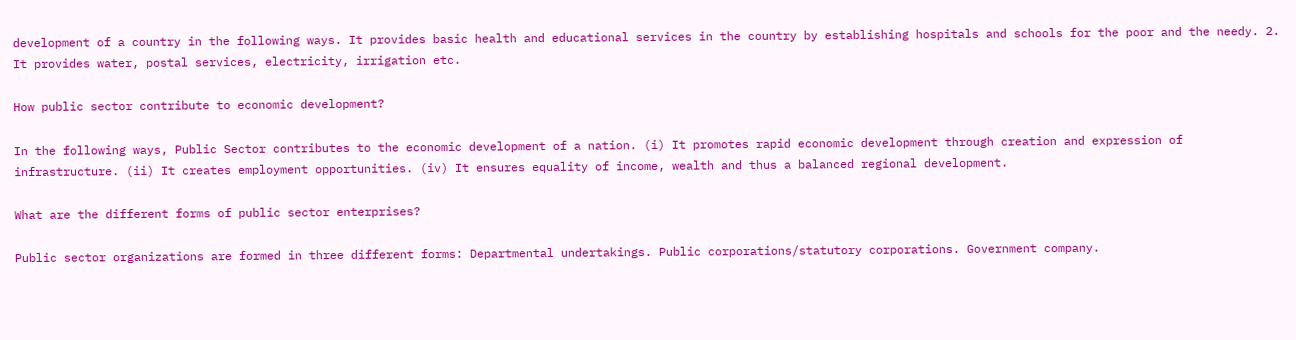development of a country in the following ways. It provides basic health and educational services in the country by establishing hospitals and schools for the poor and the needy. 2. It provides water, postal services, electricity, irrigation etc.

How public sector contribute to economic development?

In the following ways, Public Sector contributes to the economic development of a nation. (i) It promotes rapid economic development through creation and expression of infrastructure. (ii) It creates employment opportunities. (iv) It ensures equality of income, wealth and thus a balanced regional development.

What are the different forms of public sector enterprises?

Public sector organizations are formed in three different forms: Departmental undertakings. Public corporations/statutory corporations. Government company.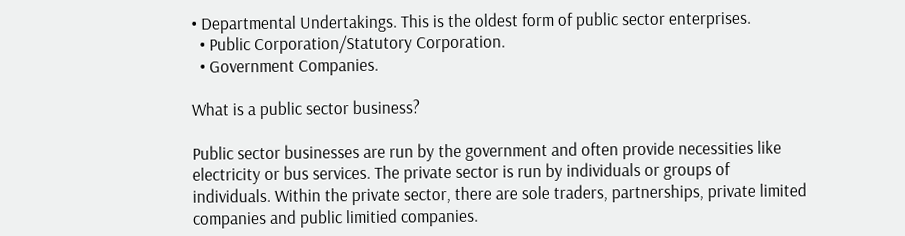• Departmental Undertakings. This is the oldest form of public sector enterprises.
  • Public Corporation/Statutory Corporation.
  • Government Companies.

What is a public sector business?

Public sector businesses are run by the government and often provide necessities like electricity or bus services. The private sector is run by individuals or groups of individuals. Within the private sector, there are sole traders, partnerships, private limited companies and public limitied companies.